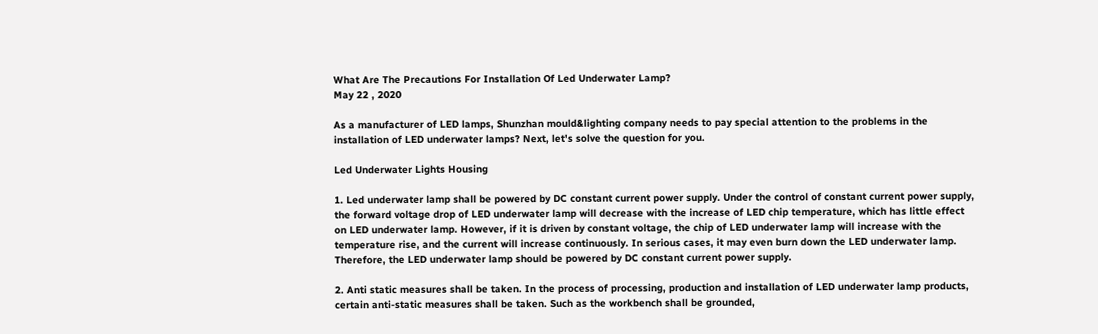What Are The Precautions For Installation Of Led Underwater Lamp?
May 22 , 2020

As a manufacturer of LED lamps, Shunzhan mould&lighting company needs to pay special attention to the problems in the installation of LED underwater lamps? Next, let's solve the question for you.

Led Underwater Lights Housing

1. Led underwater lamp shall be powered by DC constant current power supply. Under the control of constant current power supply, the forward voltage drop of LED underwater lamp will decrease with the increase of LED chip temperature, which has little effect on LED underwater lamp. However, if it is driven by constant voltage, the chip of LED underwater lamp will increase with the temperature rise, and the current will increase continuously. In serious cases, it may even burn down the LED underwater lamp. Therefore, the LED underwater lamp should be powered by DC constant current power supply.

2. Anti static measures shall be taken. In the process of processing, production and installation of LED underwater lamp products, certain anti-static measures shall be taken. Such as the workbench shall be grounded,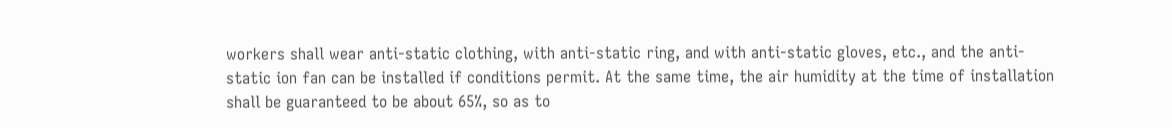workers shall wear anti-static clothing, with anti-static ring, and with anti-static gloves, etc., and the anti-static ion fan can be installed if conditions permit. At the same time, the air humidity at the time of installation shall be guaranteed to be about 65%, so as to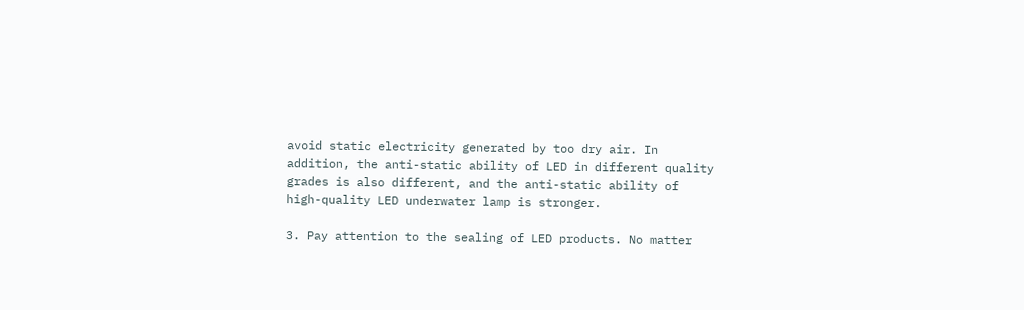avoid static electricity generated by too dry air. In addition, the anti-static ability of LED in different quality grades is also different, and the anti-static ability of high-quality LED underwater lamp is stronger.

3. Pay attention to the sealing of LED products. No matter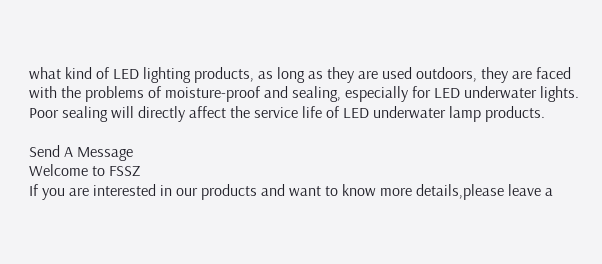what kind of LED lighting products, as long as they are used outdoors, they are faced with the problems of moisture-proof and sealing, especially for LED underwater lights. Poor sealing will directly affect the service life of LED underwater lamp products.

Send A Message
Welcome to FSSZ
If you are interested in our products and want to know more details,please leave a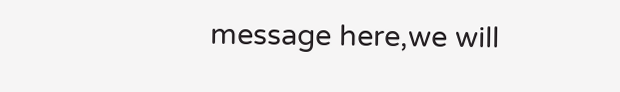message here,we will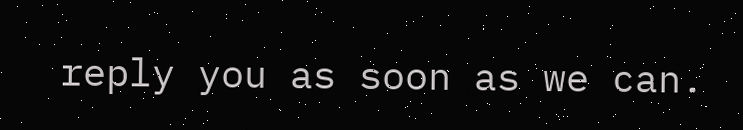reply you as soon as we can.